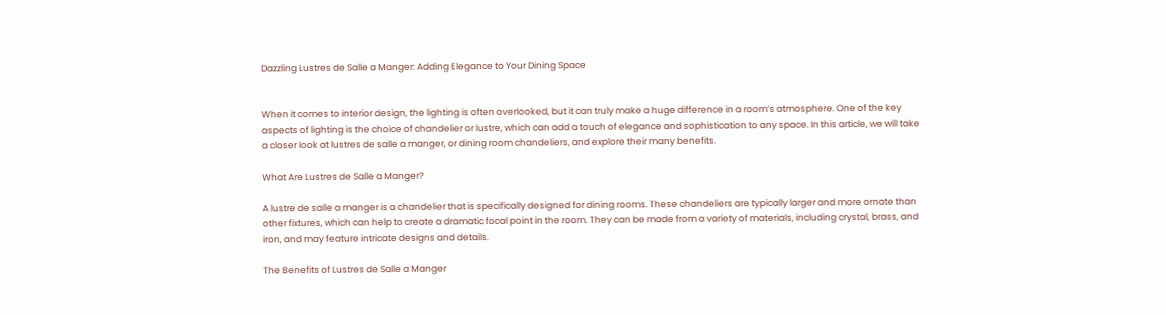Dazzling Lustres de Salle a Manger: Adding Elegance to Your Dining Space


When it comes to interior design, the lighting is often overlooked, but it can truly make a huge difference in a room’s atmosphere. One of the key aspects of lighting is the choice of chandelier or lustre, which can add a touch of elegance and sophistication to any space. In this article, we will take a closer look at lustres de salle a manger, or dining room chandeliers, and explore their many benefits.

What Are Lustres de Salle a Manger?

A lustre de salle a manger is a chandelier that is specifically designed for dining rooms. These chandeliers are typically larger and more ornate than other fixtures, which can help to create a dramatic focal point in the room. They can be made from a variety of materials, including crystal, brass, and iron, and may feature intricate designs and details.

The Benefits of Lustres de Salle a Manger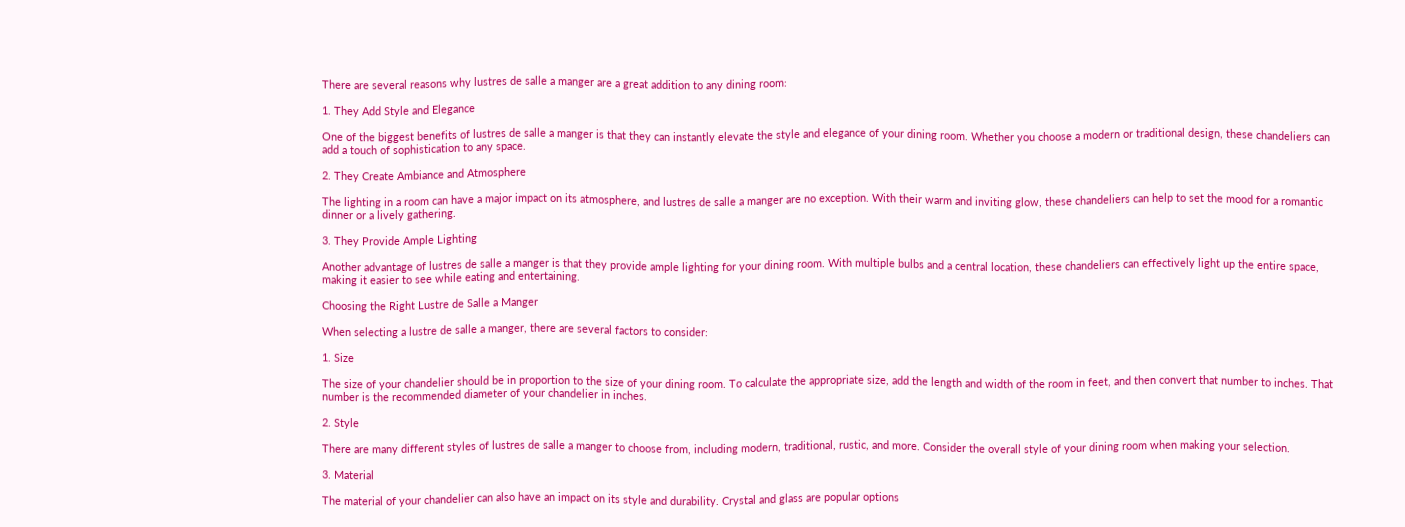There are several reasons why lustres de salle a manger are a great addition to any dining room:

1. They Add Style and Elegance

One of the biggest benefits of lustres de salle a manger is that they can instantly elevate the style and elegance of your dining room. Whether you choose a modern or traditional design, these chandeliers can add a touch of sophistication to any space.

2. They Create Ambiance and Atmosphere

The lighting in a room can have a major impact on its atmosphere, and lustres de salle a manger are no exception. With their warm and inviting glow, these chandeliers can help to set the mood for a romantic dinner or a lively gathering.

3. They Provide Ample Lighting

Another advantage of lustres de salle a manger is that they provide ample lighting for your dining room. With multiple bulbs and a central location, these chandeliers can effectively light up the entire space, making it easier to see while eating and entertaining.

Choosing the Right Lustre de Salle a Manger

When selecting a lustre de salle a manger, there are several factors to consider:

1. Size

The size of your chandelier should be in proportion to the size of your dining room. To calculate the appropriate size, add the length and width of the room in feet, and then convert that number to inches. That number is the recommended diameter of your chandelier in inches.

2. Style

There are many different styles of lustres de salle a manger to choose from, including modern, traditional, rustic, and more. Consider the overall style of your dining room when making your selection.

3. Material

The material of your chandelier can also have an impact on its style and durability. Crystal and glass are popular options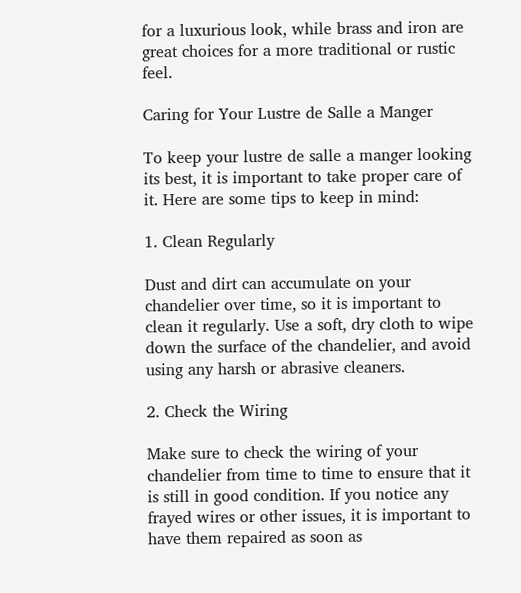for a luxurious look, while brass and iron are great choices for a more traditional or rustic feel.

Caring for Your Lustre de Salle a Manger

To keep your lustre de salle a manger looking its best, it is important to take proper care of it. Here are some tips to keep in mind:

1. Clean Regularly

Dust and dirt can accumulate on your chandelier over time, so it is important to clean it regularly. Use a soft, dry cloth to wipe down the surface of the chandelier, and avoid using any harsh or abrasive cleaners.

2. Check the Wiring

Make sure to check the wiring of your chandelier from time to time to ensure that it is still in good condition. If you notice any frayed wires or other issues, it is important to have them repaired as soon as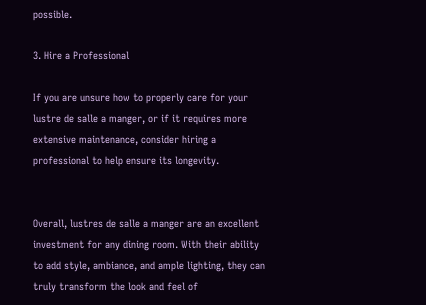possible.

3. Hire a Professional

If you are unsure how to properly care for your lustre de salle a manger, or if it requires more extensive maintenance, consider hiring a professional to help ensure its longevity.


Overall, lustres de salle a manger are an excellent investment for any dining room. With their ability to add style, ambiance, and ample lighting, they can truly transform the look and feel of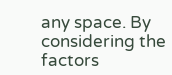any space. By considering the factors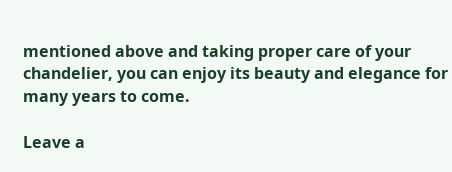mentioned above and taking proper care of your chandelier, you can enjoy its beauty and elegance for many years to come.

Leave a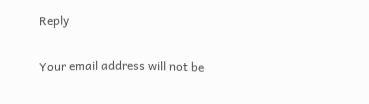Reply

Your email address will not be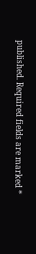published. Required fields are marked *